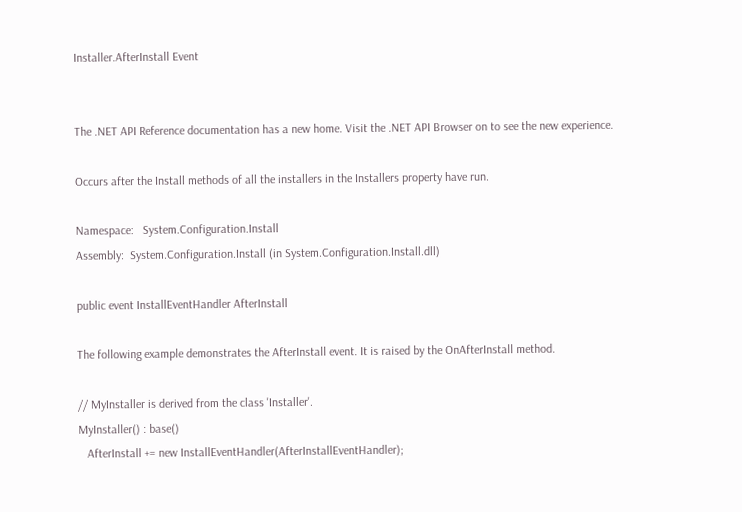Installer.AfterInstall Event


The .NET API Reference documentation has a new home. Visit the .NET API Browser on to see the new experience.

Occurs after the Install methods of all the installers in the Installers property have run.

Namespace:   System.Configuration.Install
Assembly:  System.Configuration.Install (in System.Configuration.Install.dll)

public event InstallEventHandler AfterInstall

The following example demonstrates the AfterInstall event. It is raised by the OnAfterInstall method.

// MyInstaller is derived from the class 'Installer'.
MyInstaller() : base()
   AfterInstall += new InstallEventHandler(AfterInstallEventHandler);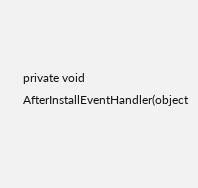private void AfterInstallEventHandler(object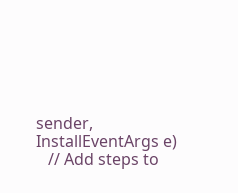sender, InstallEventArgs e)
   // Add steps to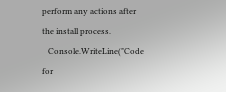perform any actions after the install process.
   Console.WriteLine("Code for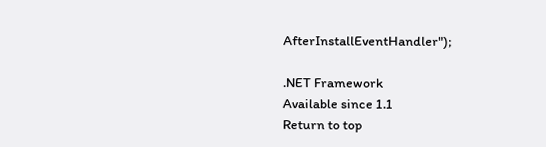AfterInstallEventHandler");

.NET Framework
Available since 1.1
Return to top